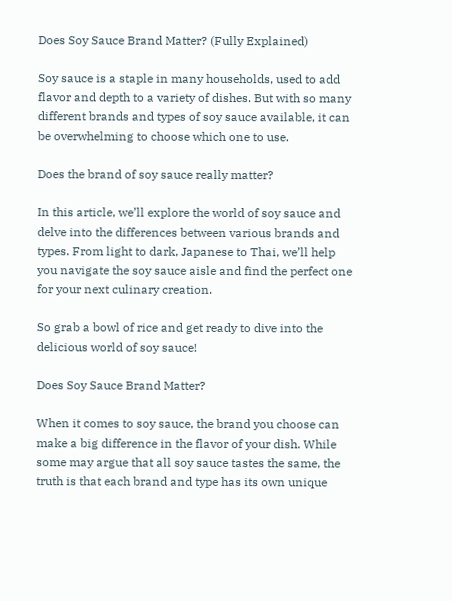Does Soy Sauce Brand Matter? (Fully Explained)

Soy sauce is a staple in many households, used to add flavor and depth to a variety of dishes. But with so many different brands and types of soy sauce available, it can be overwhelming to choose which one to use.

Does the brand of soy sauce really matter?

In this article, we’ll explore the world of soy sauce and delve into the differences between various brands and types. From light to dark, Japanese to Thai, we’ll help you navigate the soy sauce aisle and find the perfect one for your next culinary creation.

So grab a bowl of rice and get ready to dive into the delicious world of soy sauce!

Does Soy Sauce Brand Matter?

When it comes to soy sauce, the brand you choose can make a big difference in the flavor of your dish. While some may argue that all soy sauce tastes the same, the truth is that each brand and type has its own unique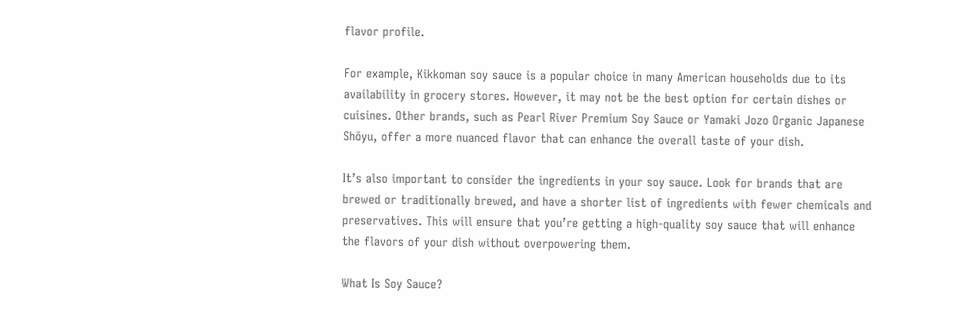flavor profile.

For example, Kikkoman soy sauce is a popular choice in many American households due to its availability in grocery stores. However, it may not be the best option for certain dishes or cuisines. Other brands, such as Pearl River Premium Soy Sauce or Yamaki Jozo Organic Japanese Shōyu, offer a more nuanced flavor that can enhance the overall taste of your dish.

It’s also important to consider the ingredients in your soy sauce. Look for brands that are brewed or traditionally brewed, and have a shorter list of ingredients with fewer chemicals and preservatives. This will ensure that you’re getting a high-quality soy sauce that will enhance the flavors of your dish without overpowering them.

What Is Soy Sauce?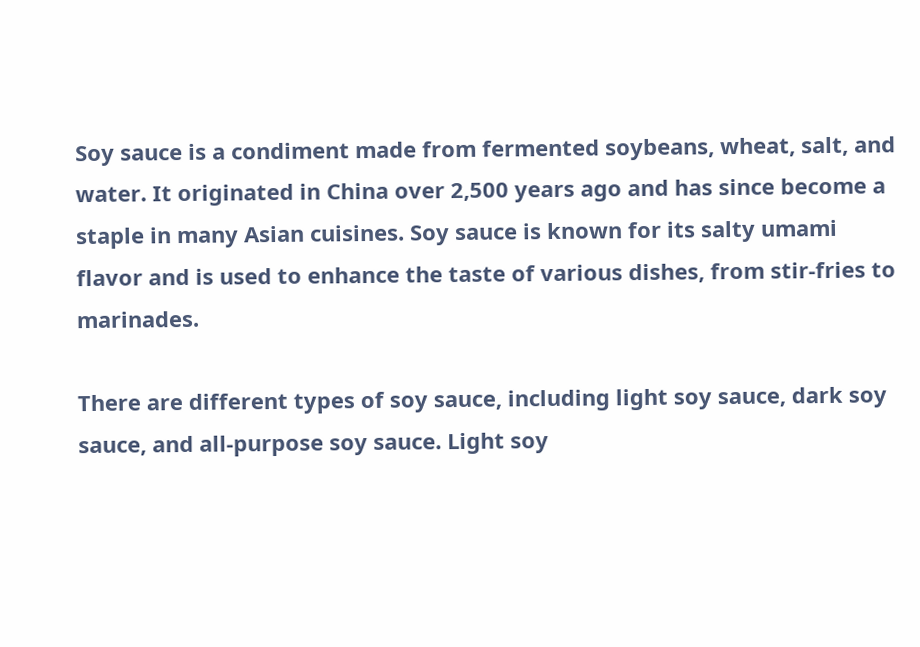Soy sauce is a condiment made from fermented soybeans, wheat, salt, and water. It originated in China over 2,500 years ago and has since become a staple in many Asian cuisines. Soy sauce is known for its salty umami flavor and is used to enhance the taste of various dishes, from stir-fries to marinades.

There are different types of soy sauce, including light soy sauce, dark soy sauce, and all-purpose soy sauce. Light soy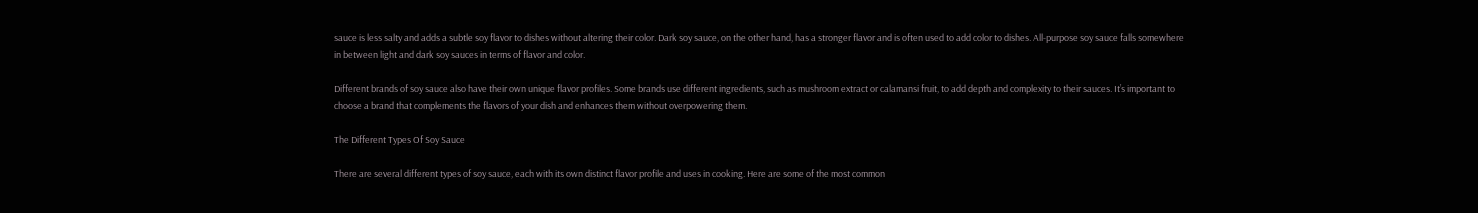sauce is less salty and adds a subtle soy flavor to dishes without altering their color. Dark soy sauce, on the other hand, has a stronger flavor and is often used to add color to dishes. All-purpose soy sauce falls somewhere in between light and dark soy sauces in terms of flavor and color.

Different brands of soy sauce also have their own unique flavor profiles. Some brands use different ingredients, such as mushroom extract or calamansi fruit, to add depth and complexity to their sauces. It’s important to choose a brand that complements the flavors of your dish and enhances them without overpowering them.

The Different Types Of Soy Sauce

There are several different types of soy sauce, each with its own distinct flavor profile and uses in cooking. Here are some of the most common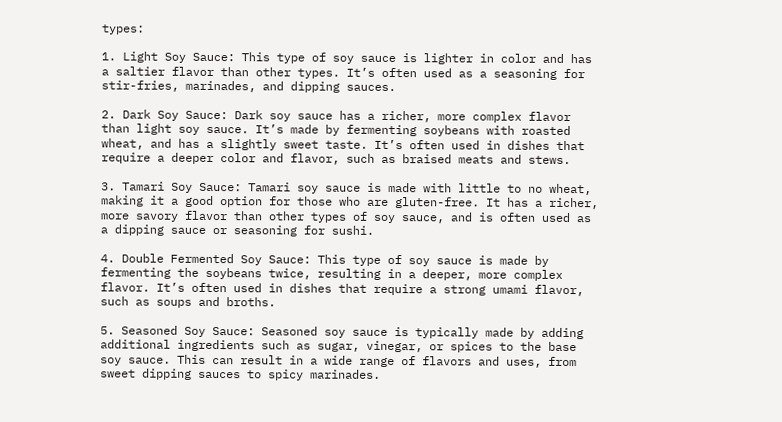types:

1. Light Soy Sauce: This type of soy sauce is lighter in color and has a saltier flavor than other types. It’s often used as a seasoning for stir-fries, marinades, and dipping sauces.

2. Dark Soy Sauce: Dark soy sauce has a richer, more complex flavor than light soy sauce. It’s made by fermenting soybeans with roasted wheat, and has a slightly sweet taste. It’s often used in dishes that require a deeper color and flavor, such as braised meats and stews.

3. Tamari Soy Sauce: Tamari soy sauce is made with little to no wheat, making it a good option for those who are gluten-free. It has a richer, more savory flavor than other types of soy sauce, and is often used as a dipping sauce or seasoning for sushi.

4. Double Fermented Soy Sauce: This type of soy sauce is made by fermenting the soybeans twice, resulting in a deeper, more complex flavor. It’s often used in dishes that require a strong umami flavor, such as soups and broths.

5. Seasoned Soy Sauce: Seasoned soy sauce is typically made by adding additional ingredients such as sugar, vinegar, or spices to the base soy sauce. This can result in a wide range of flavors and uses, from sweet dipping sauces to spicy marinades.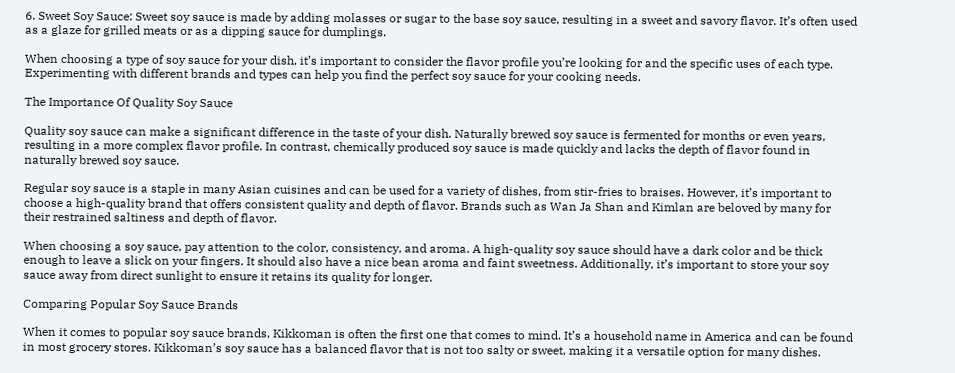6. Sweet Soy Sauce: Sweet soy sauce is made by adding molasses or sugar to the base soy sauce, resulting in a sweet and savory flavor. It’s often used as a glaze for grilled meats or as a dipping sauce for dumplings.

When choosing a type of soy sauce for your dish, it’s important to consider the flavor profile you’re looking for and the specific uses of each type. Experimenting with different brands and types can help you find the perfect soy sauce for your cooking needs.

The Importance Of Quality Soy Sauce

Quality soy sauce can make a significant difference in the taste of your dish. Naturally brewed soy sauce is fermented for months or even years, resulting in a more complex flavor profile. In contrast, chemically produced soy sauce is made quickly and lacks the depth of flavor found in naturally brewed soy sauce.

Regular soy sauce is a staple in many Asian cuisines and can be used for a variety of dishes, from stir-fries to braises. However, it’s important to choose a high-quality brand that offers consistent quality and depth of flavor. Brands such as Wan Ja Shan and Kimlan are beloved by many for their restrained saltiness and depth of flavor.

When choosing a soy sauce, pay attention to the color, consistency, and aroma. A high-quality soy sauce should have a dark color and be thick enough to leave a slick on your fingers. It should also have a nice bean aroma and faint sweetness. Additionally, it’s important to store your soy sauce away from direct sunlight to ensure it retains its quality for longer.

Comparing Popular Soy Sauce Brands

When it comes to popular soy sauce brands, Kikkoman is often the first one that comes to mind. It’s a household name in America and can be found in most grocery stores. Kikkoman’s soy sauce has a balanced flavor that is not too salty or sweet, making it a versatile option for many dishes.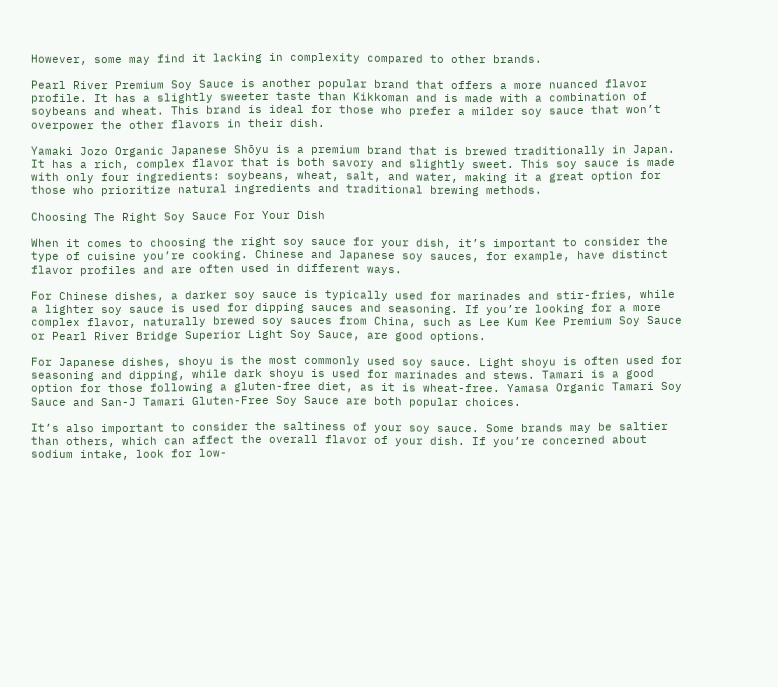However, some may find it lacking in complexity compared to other brands.

Pearl River Premium Soy Sauce is another popular brand that offers a more nuanced flavor profile. It has a slightly sweeter taste than Kikkoman and is made with a combination of soybeans and wheat. This brand is ideal for those who prefer a milder soy sauce that won’t overpower the other flavors in their dish.

Yamaki Jozo Organic Japanese Shōyu is a premium brand that is brewed traditionally in Japan. It has a rich, complex flavor that is both savory and slightly sweet. This soy sauce is made with only four ingredients: soybeans, wheat, salt, and water, making it a great option for those who prioritize natural ingredients and traditional brewing methods.

Choosing The Right Soy Sauce For Your Dish

When it comes to choosing the right soy sauce for your dish, it’s important to consider the type of cuisine you’re cooking. Chinese and Japanese soy sauces, for example, have distinct flavor profiles and are often used in different ways.

For Chinese dishes, a darker soy sauce is typically used for marinades and stir-fries, while a lighter soy sauce is used for dipping sauces and seasoning. If you’re looking for a more complex flavor, naturally brewed soy sauces from China, such as Lee Kum Kee Premium Soy Sauce or Pearl River Bridge Superior Light Soy Sauce, are good options.

For Japanese dishes, shoyu is the most commonly used soy sauce. Light shoyu is often used for seasoning and dipping, while dark shoyu is used for marinades and stews. Tamari is a good option for those following a gluten-free diet, as it is wheat-free. Yamasa Organic Tamari Soy Sauce and San-J Tamari Gluten-Free Soy Sauce are both popular choices.

It’s also important to consider the saltiness of your soy sauce. Some brands may be saltier than others, which can affect the overall flavor of your dish. If you’re concerned about sodium intake, look for low-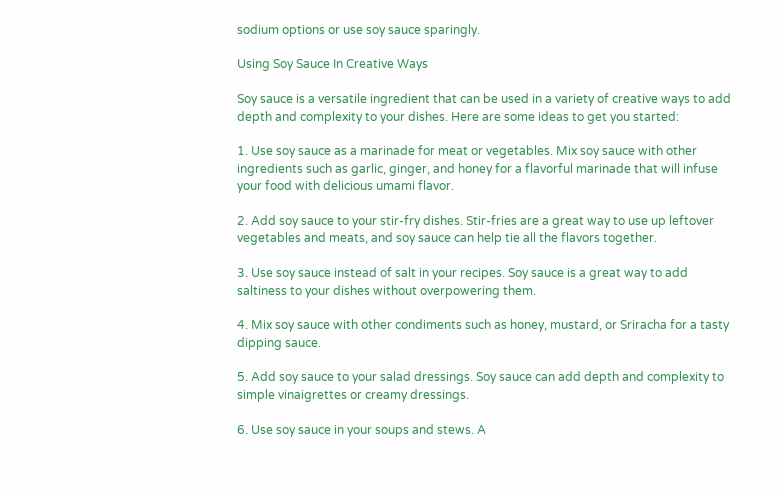sodium options or use soy sauce sparingly.

Using Soy Sauce In Creative Ways

Soy sauce is a versatile ingredient that can be used in a variety of creative ways to add depth and complexity to your dishes. Here are some ideas to get you started:

1. Use soy sauce as a marinade for meat or vegetables. Mix soy sauce with other ingredients such as garlic, ginger, and honey for a flavorful marinade that will infuse your food with delicious umami flavor.

2. Add soy sauce to your stir-fry dishes. Stir-fries are a great way to use up leftover vegetables and meats, and soy sauce can help tie all the flavors together.

3. Use soy sauce instead of salt in your recipes. Soy sauce is a great way to add saltiness to your dishes without overpowering them.

4. Mix soy sauce with other condiments such as honey, mustard, or Sriracha for a tasty dipping sauce.

5. Add soy sauce to your salad dressings. Soy sauce can add depth and complexity to simple vinaigrettes or creamy dressings.

6. Use soy sauce in your soups and stews. A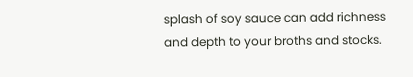splash of soy sauce can add richness and depth to your broths and stocks.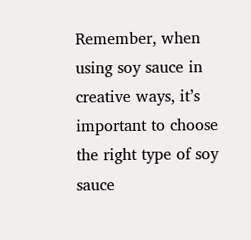Remember, when using soy sauce in creative ways, it’s important to choose the right type of soy sauce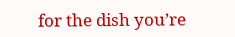for the dish you’re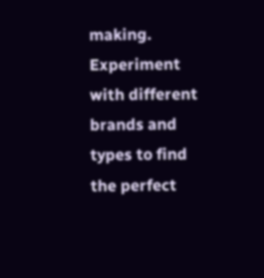making. Experiment with different brands and types to find the perfect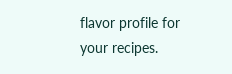flavor profile for your recipes.